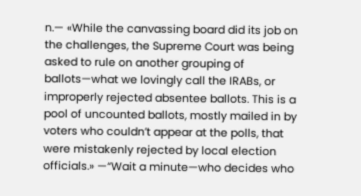n.— «While the canvassing board did its job on the challenges, the Supreme Court was being asked to rule on another grouping of ballots—what we lovingly call the IRABs, or improperly rejected absentee ballots. This is a pool of uncounted ballots, mostly mailed in by voters who couldn’t appear at the polls, that were mistakenly rejected by local election officials.» —“Wait a minute—who decides who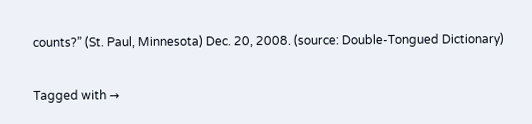counts?” (St. Paul, Minnesota) Dec. 20, 2008. (source: Double-Tongued Dictionary)

Tagged with →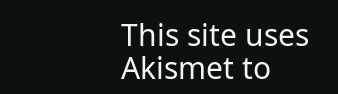This site uses Akismet to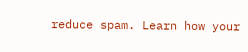reduce spam. Learn how your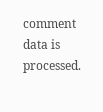comment data is processed.